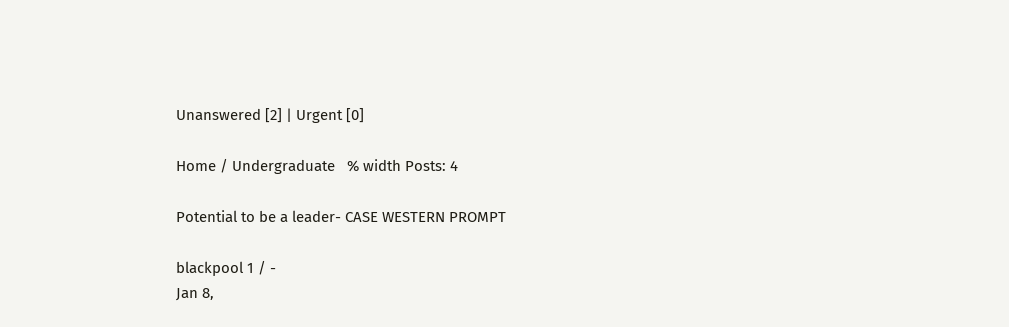Unanswered [2] | Urgent [0]

Home / Undergraduate   % width Posts: 4

Potential to be a leader- CASE WESTERN PROMPT

blackpool 1 / -
Jan 8,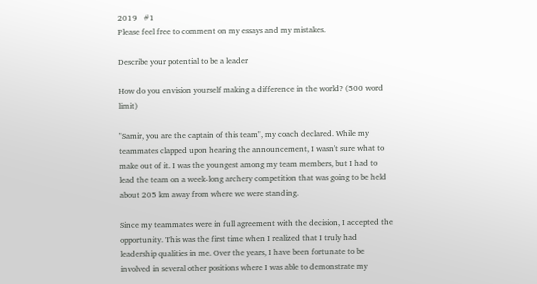2019   #1
Please feel free to comment on my essays and my mistakes.

Describe your potential to be a leader

How do you envision yourself making a difference in the world? (500 word limit)

"Samir, you are the captain of this team", my coach declared. While my teammates clapped upon hearing the announcement, I wasn't sure what to make out of it. I was the youngest among my team members, but I had to lead the team on a week-long archery competition that was going to be held about 205 km away from where we were standing.

Since my teammates were in full agreement with the decision, I accepted the opportunity. This was the first time when I realized that I truly had leadership qualities in me. Over the years, I have been fortunate to be involved in several other positions where I was able to demonstrate my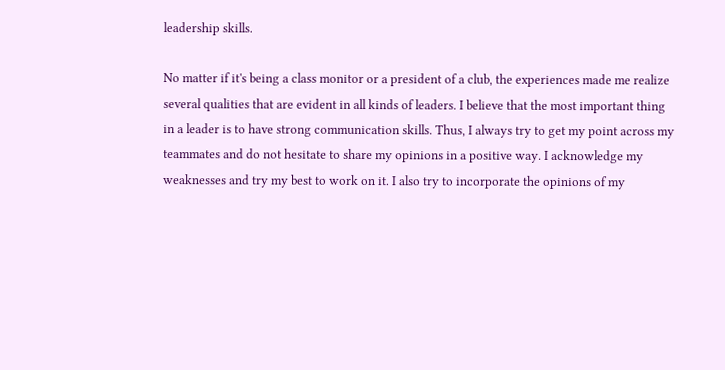leadership skills.

No matter if it's being a class monitor or a president of a club, the experiences made me realize several qualities that are evident in all kinds of leaders. I believe that the most important thing in a leader is to have strong communication skills. Thus, I always try to get my point across my teammates and do not hesitate to share my opinions in a positive way. I acknowledge my weaknesses and try my best to work on it. I also try to incorporate the opinions of my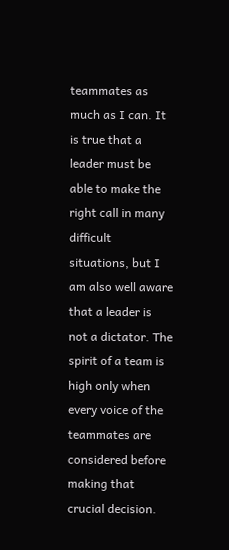teammates as much as I can. It is true that a leader must be able to make the right call in many difficult situations, but I am also well aware that a leader is not a dictator. The spirit of a team is high only when every voice of the teammates are considered before making that crucial decision.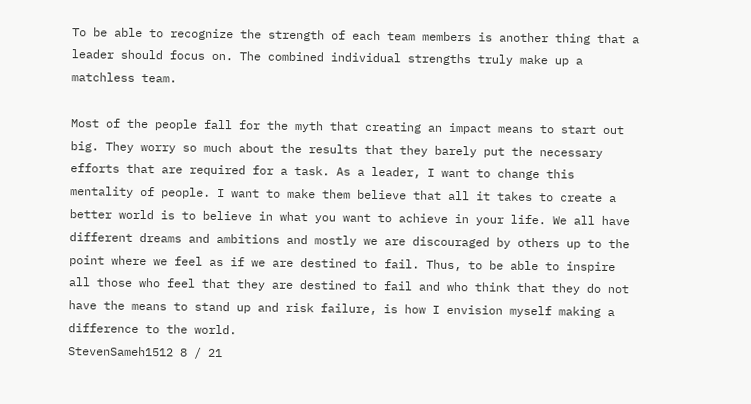To be able to recognize the strength of each team members is another thing that a leader should focus on. The combined individual strengths truly make up a matchless team.

Most of the people fall for the myth that creating an impact means to start out big. They worry so much about the results that they barely put the necessary efforts that are required for a task. As a leader, I want to change this mentality of people. I want to make them believe that all it takes to create a better world is to believe in what you want to achieve in your life. We all have different dreams and ambitions and mostly we are discouraged by others up to the point where we feel as if we are destined to fail. Thus, to be able to inspire all those who feel that they are destined to fail and who think that they do not have the means to stand up and risk failure, is how I envision myself making a difference to the world.
StevenSameh1512 8 / 21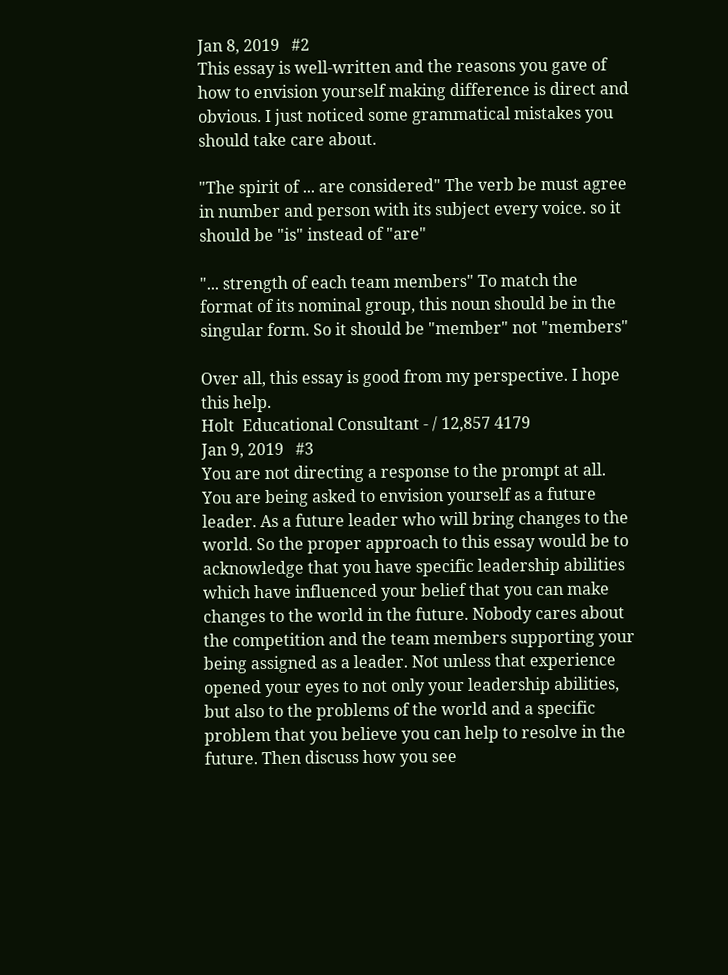Jan 8, 2019   #2
This essay is well-written and the reasons you gave of how to envision yourself making difference is direct and obvious. I just noticed some grammatical mistakes you should take care about.

"The spirit of ... are considered" The verb be must agree in number and person with its subject every voice. so it should be "is" instead of "are"

"... strength of each team members" To match the format of its nominal group, this noun should be in the singular form. So it should be "member" not "members"

Over all, this essay is good from my perspective. I hope this help.
Holt  Educational Consultant - / 12,857 4179
Jan 9, 2019   #3
You are not directing a response to the prompt at all. You are being asked to envision yourself as a future leader. As a future leader who will bring changes to the world. So the proper approach to this essay would be to acknowledge that you have specific leadership abilities which have influenced your belief that you can make changes to the world in the future. Nobody cares about the competition and the team members supporting your being assigned as a leader. Not unless that experience opened your eyes to not only your leadership abilities, but also to the problems of the world and a specific problem that you believe you can help to resolve in the future. Then discuss how you see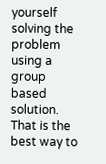yourself solving the problem using a group based solution. That is the best way to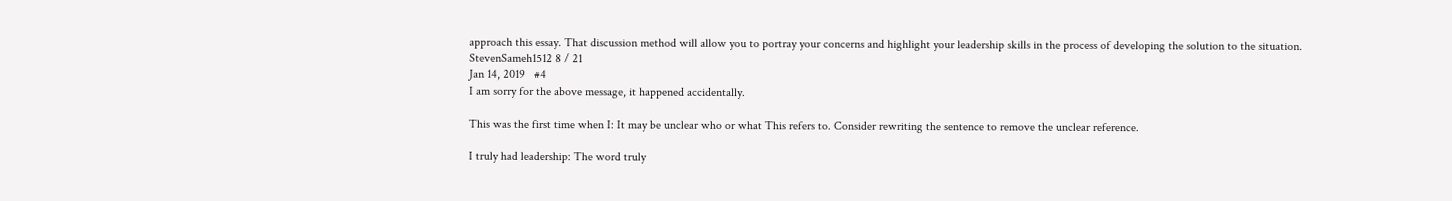approach this essay. That discussion method will allow you to portray your concerns and highlight your leadership skills in the process of developing the solution to the situation.
StevenSameh1512 8 / 21
Jan 14, 2019   #4
I am sorry for the above message, it happened accidentally.

This was the first time when I: It may be unclear who or what This refers to. Consider rewriting the sentence to remove the unclear reference.

I truly had leadership: The word truly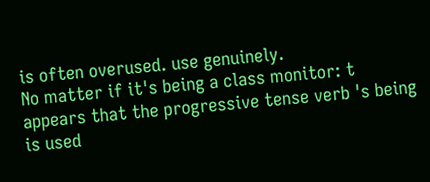is often overused. use genuinely.
No matter if it's being a class monitor: t appears that the progressive tense verb 's being is used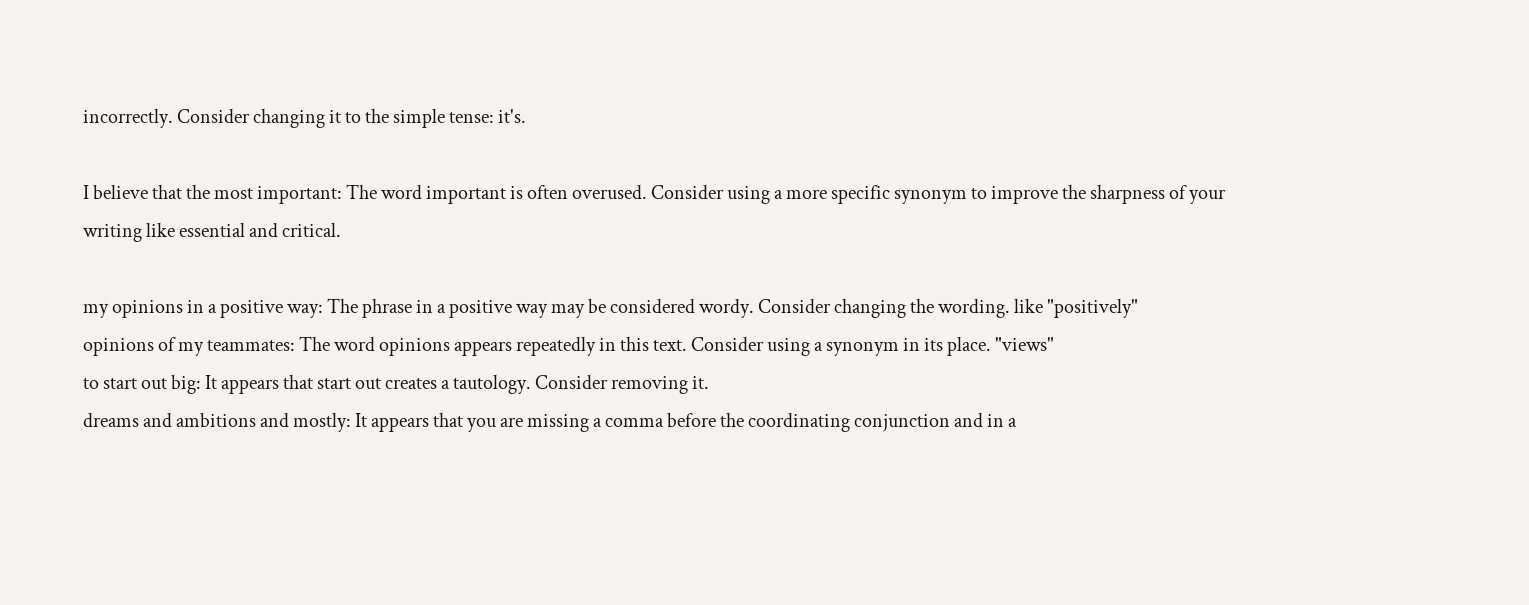incorrectly. Consider changing it to the simple tense: it's.

I believe that the most important: The word important is often overused. Consider using a more specific synonym to improve the sharpness of your writing like essential and critical.

my opinions in a positive way: The phrase in a positive way may be considered wordy. Consider changing the wording. like "positively"
opinions of my teammates: The word opinions appears repeatedly in this text. Consider using a synonym in its place. "views"
to start out big: It appears that start out creates a tautology. Consider removing it.
dreams and ambitions and mostly: It appears that you are missing a comma before the coordinating conjunction and in a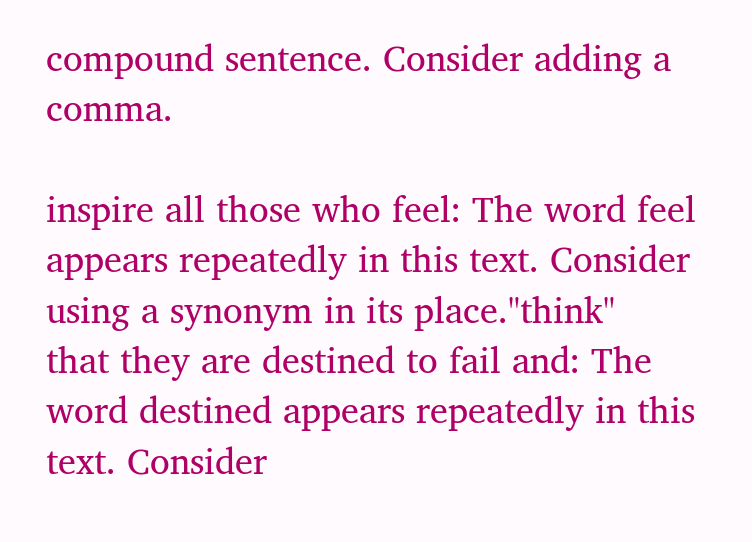compound sentence. Consider adding a comma.

inspire all those who feel: The word feel appears repeatedly in this text. Consider using a synonym in its place."think"
that they are destined to fail and: The word destined appears repeatedly in this text. Consider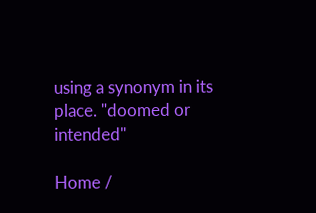using a synonym in its place. "doomed or intended"

Home /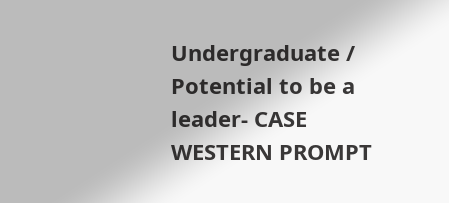Undergraduate / Potential to be a leader- CASE WESTERN PROMPT